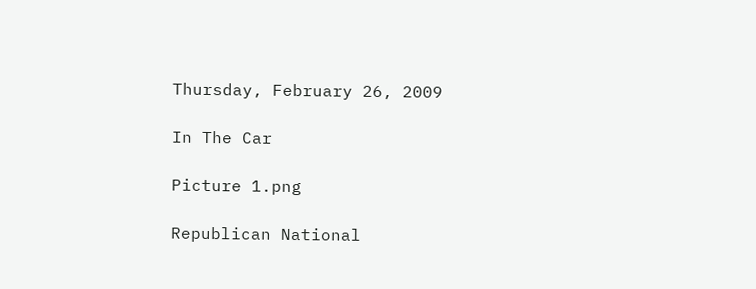Thursday, February 26, 2009

In The Car

Picture 1.png

Republican National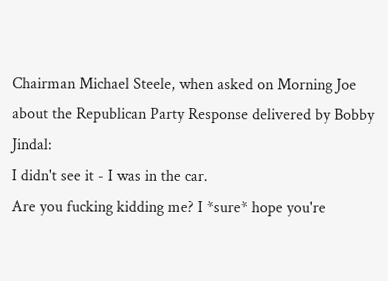Chairman Michael Steele, when asked on Morning Joe about the Republican Party Response delivered by Bobby Jindal:
I didn't see it - I was in the car.
Are you fucking kidding me? I *sure* hope you're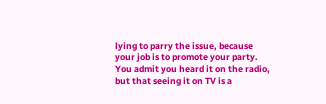lying to parry the issue, because your job is to promote your party. You admit you heard it on the radio, but that seeing it on TV is a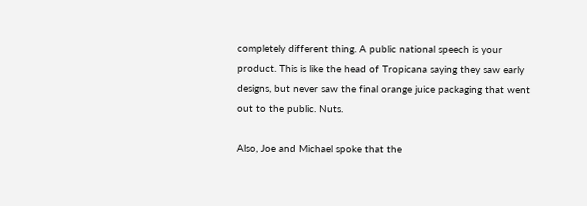completely different thing. A public national speech is your product. This is like the head of Tropicana saying they saw early designs, but never saw the final orange juice packaging that went out to the public. Nuts.

Also, Joe and Michael spoke that the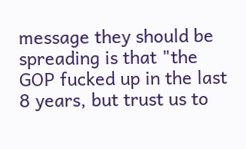message they should be spreading is that "the GOP fucked up in the last 8 years, but trust us to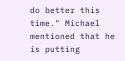do better this time." Michael mentioned that he is putting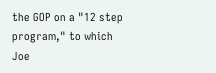the GOP on a "12 step program," to which Joe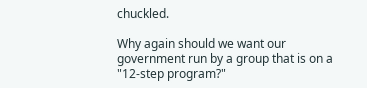chuckled.

Why again should we want our government run by a group that is on a "12-step program?"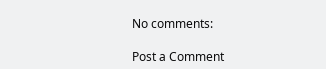No comments:

Post a Comment